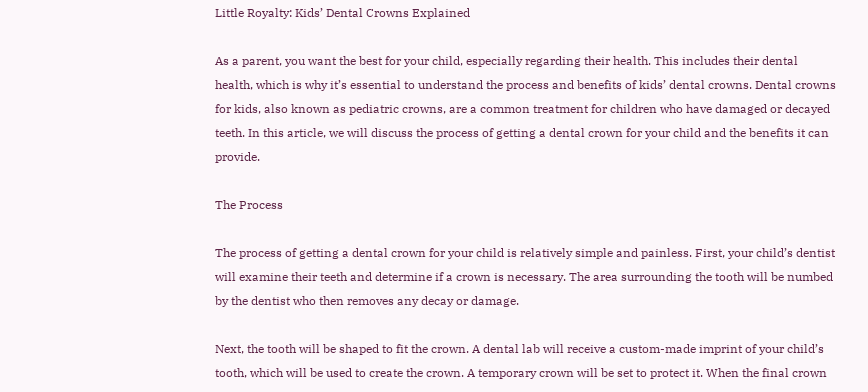Little Royalty: Kids’ Dental Crowns Explained

As a parent, you want the best for your child, especially regarding their health. This includes their dental health, which is why it’s essential to understand the process and benefits of kids’ dental crowns. Dental crowns for kids, also known as pediatric crowns, are a common treatment for children who have damaged or decayed teeth. In this article, we will discuss the process of getting a dental crown for your child and the benefits it can provide.

The Process

The process of getting a dental crown for your child is relatively simple and painless. First, your child’s dentist will examine their teeth and determine if a crown is necessary. The area surrounding the tooth will be numbed by the dentist who then removes any decay or damage.

Next, the tooth will be shaped to fit the crown. A dental lab will receive a custom-made imprint of your child’s tooth, which will be used to create the crown. A temporary crown will be set to protect it. When the final crown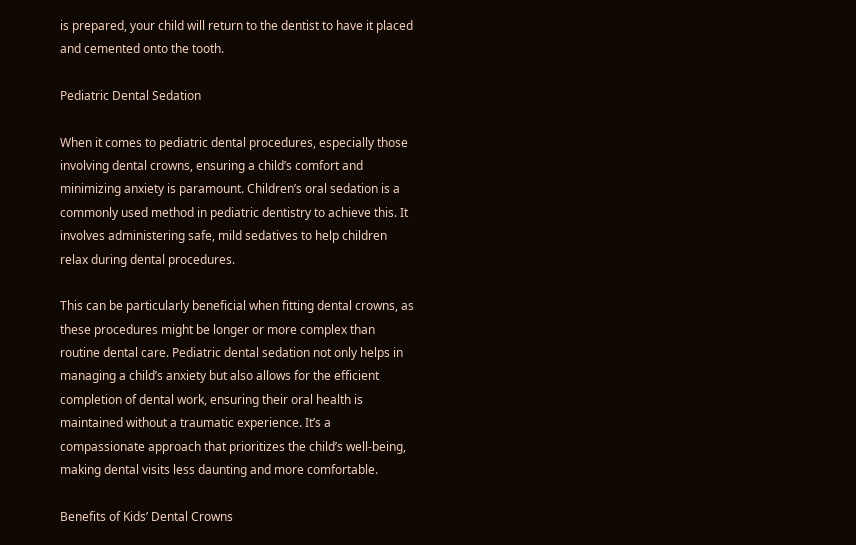is prepared, your child will return to the dentist to have it placed and cemented onto the tooth.

Pediatric Dental Sedation

When it comes to pediatric dental procedures, especially those involving dental crowns, ensuring a child’s comfort and minimizing anxiety is paramount. Children’s oral sedation is a commonly used method in pediatric dentistry to achieve this. It involves administering safe, mild sedatives to help children relax during dental procedures.

This can be particularly beneficial when fitting dental crowns, as these procedures might be longer or more complex than routine dental care. Pediatric dental sedation not only helps in managing a child’s anxiety but also allows for the efficient completion of dental work, ensuring their oral health is maintained without a traumatic experience. It’s a compassionate approach that prioritizes the child’s well-being, making dental visits less daunting and more comfortable.

Benefits of Kids’ Dental Crowns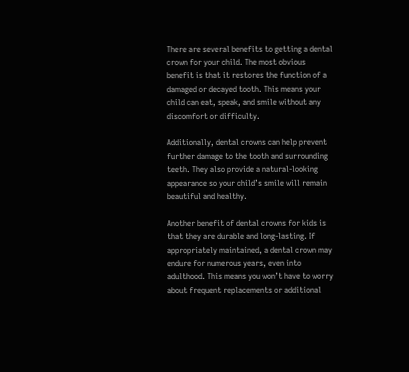There are several benefits to getting a dental crown for your child. The most obvious benefit is that it restores the function of a damaged or decayed tooth. This means your child can eat, speak, and smile without any discomfort or difficulty.

Additionally, dental crowns can help prevent further damage to the tooth and surrounding teeth. They also provide a natural-looking appearance so your child’s smile will remain beautiful and healthy.

Another benefit of dental crowns for kids is that they are durable and long-lasting. If appropriately maintained, a dental crown may endure for numerous years, even into adulthood. This means you won’t have to worry about frequent replacements or additional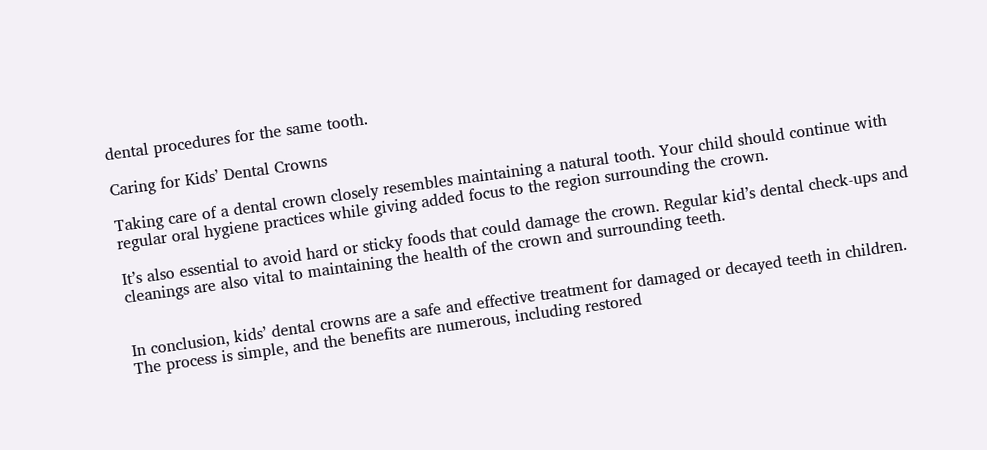dental procedures for the same tooth.

Caring for Kids’ Dental Crowns

Taking care of a dental crown closely resembles maintaining a natural tooth. Your child should continue with regular oral hygiene practices while giving added focus to the region surrounding the crown.

It’s also essential to avoid hard or sticky foods that could damage the crown. Regular kid’s dental check-ups and cleanings are also vital to maintaining the health of the crown and surrounding teeth.


In conclusion, kids’ dental crowns are a safe and effective treatment for damaged or decayed teeth in children. The process is simple, and the benefits are numerous, including restored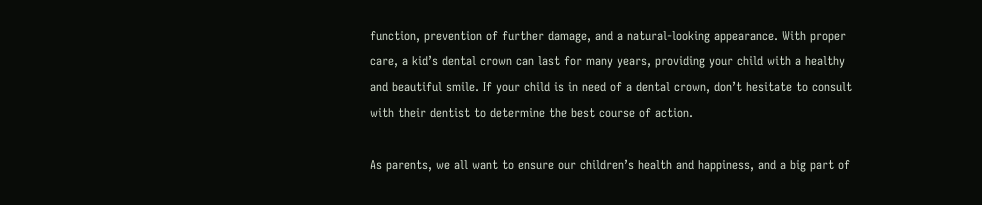function, prevention of further damage, and a natural-looking appearance. With proper care, a kid’s dental crown can last for many years, providing your child with a healthy and beautiful smile. If your child is in need of a dental crown, don’t hesitate to consult with their dentist to determine the best course of action.

As parents, we all want to ensure our children’s health and happiness, and a big part of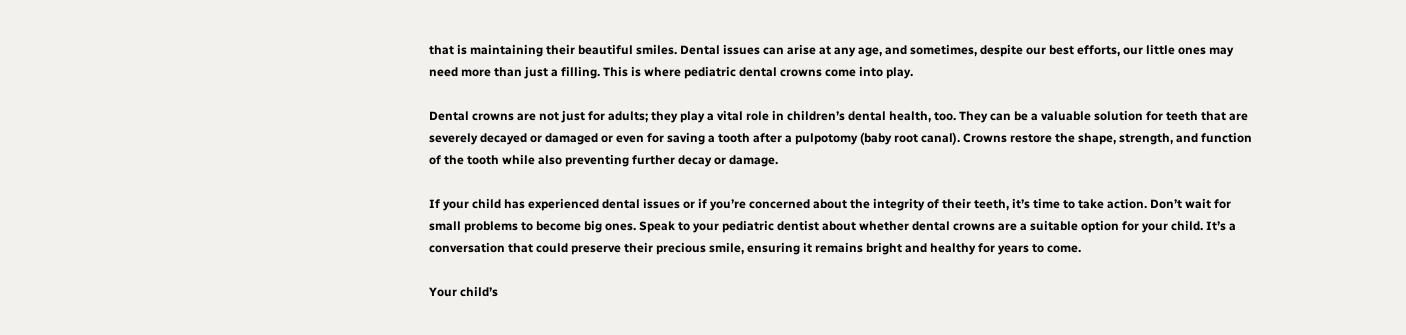that is maintaining their beautiful smiles. Dental issues can arise at any age, and sometimes, despite our best efforts, our little ones may need more than just a filling. This is where pediatric dental crowns come into play.

Dental crowns are not just for adults; they play a vital role in children’s dental health, too. They can be a valuable solution for teeth that are severely decayed or damaged or even for saving a tooth after a pulpotomy (baby root canal). Crowns restore the shape, strength, and function of the tooth while also preventing further decay or damage.

If your child has experienced dental issues or if you’re concerned about the integrity of their teeth, it’s time to take action. Don’t wait for small problems to become big ones. Speak to your pediatric dentist about whether dental crowns are a suitable option for your child. It’s a conversation that could preserve their precious smile, ensuring it remains bright and healthy for years to come.

Your child’s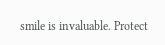smile is invaluable. Protect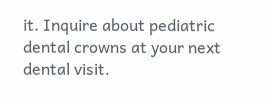it. Inquire about pediatric dental crowns at your next dental visit.